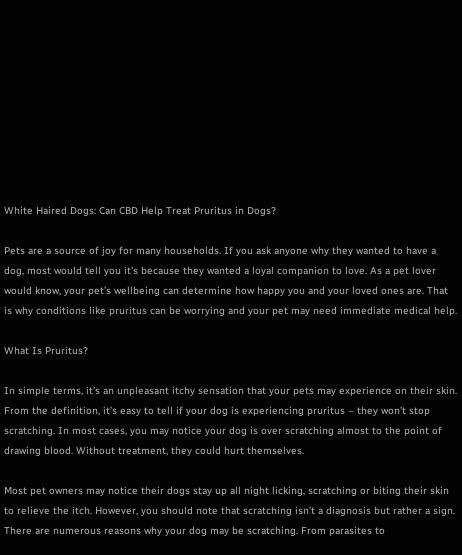White Haired Dogs: Can CBD Help Treat Pruritus in Dogs?

Pets are a source of joy for many households. If you ask anyone why they wanted to have a dog, most would tell you it’s because they wanted a loyal companion to love. As a pet lover would know, your pet’s wellbeing can determine how happy you and your loved ones are. That is why conditions like pruritus can be worrying and your pet may need immediate medical help.

What Is Pruritus?

In simple terms, it’s an unpleasant itchy sensation that your pets may experience on their skin. From the definition, it’s easy to tell if your dog is experiencing pruritus – they won’t stop scratching. In most cases, you may notice your dog is over scratching almost to the point of drawing blood. Without treatment, they could hurt themselves.

Most pet owners may notice their dogs stay up all night licking, scratching or biting their skin to relieve the itch. However, you should note that scratching isn’t a diagnosis but rather a sign. There are numerous reasons why your dog may be scratching. From parasites to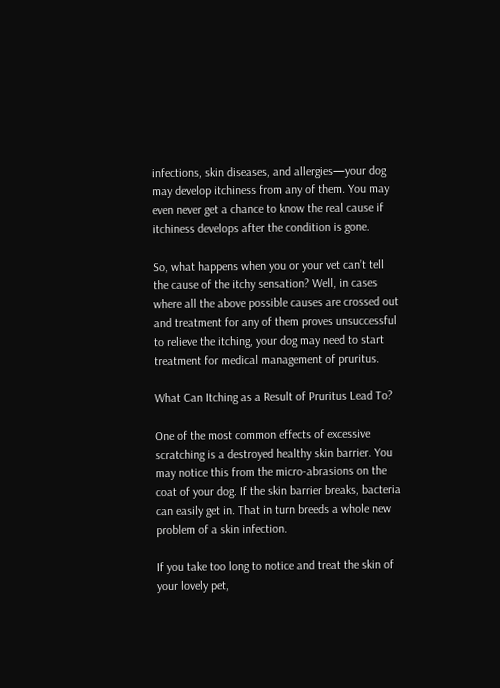infections, skin diseases, and allergies—your dog may develop itchiness from any of them. You may even never get a chance to know the real cause if itchiness develops after the condition is gone.

So, what happens when you or your vet can’t tell the cause of the itchy sensation? Well, in cases where all the above possible causes are crossed out and treatment for any of them proves unsuccessful to relieve the itching, your dog may need to start treatment for medical management of pruritus.

What Can Itching as a Result of Pruritus Lead To?

One of the most common effects of excessive scratching is a destroyed healthy skin barrier. You may notice this from the micro-abrasions on the coat of your dog. If the skin barrier breaks, bacteria can easily get in. That in turn breeds a whole new problem of a skin infection.

If you take too long to notice and treat the skin of your lovely pet,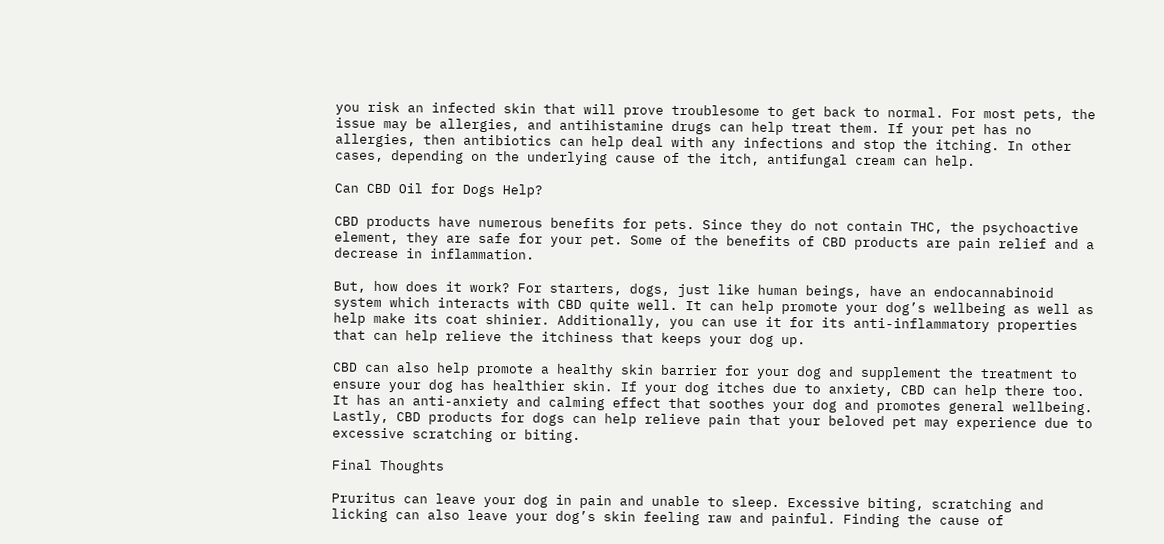you risk an infected skin that will prove troublesome to get back to normal. For most pets, the issue may be allergies, and antihistamine drugs can help treat them. If your pet has no allergies, then antibiotics can help deal with any infections and stop the itching. In other cases, depending on the underlying cause of the itch, antifungal cream can help.

Can CBD Oil for Dogs Help?

CBD products have numerous benefits for pets. Since they do not contain THC, the psychoactive element, they are safe for your pet. Some of the benefits of CBD products are pain relief and a decrease in inflammation.

But, how does it work? For starters, dogs, just like human beings, have an endocannabinoid system which interacts with CBD quite well. It can help promote your dog’s wellbeing as well as help make its coat shinier. Additionally, you can use it for its anti-inflammatory properties that can help relieve the itchiness that keeps your dog up.

CBD can also help promote a healthy skin barrier for your dog and supplement the treatment to ensure your dog has healthier skin. If your dog itches due to anxiety, CBD can help there too. It has an anti-anxiety and calming effect that soothes your dog and promotes general wellbeing. Lastly, CBD products for dogs can help relieve pain that your beloved pet may experience due to excessive scratching or biting.

Final Thoughts

Pruritus can leave your dog in pain and unable to sleep. Excessive biting, scratching and licking can also leave your dog’s skin feeling raw and painful. Finding the cause of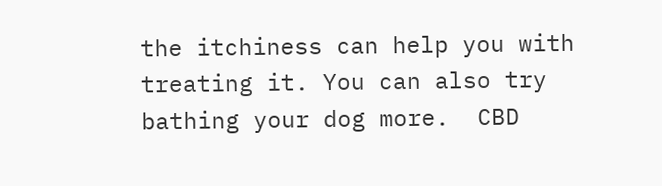the itchiness can help you with treating it. You can also try bathing your dog more.  CBD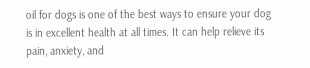oil for dogs is one of the best ways to ensure your dog is in excellent health at all times. It can help relieve its pain, anxiety, and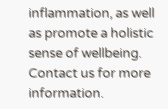inflammation, as well as promote a holistic sense of wellbeing. Contact us for more information.